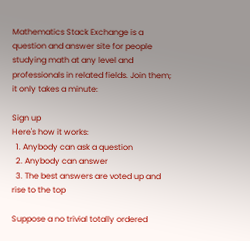Mathematics Stack Exchange is a question and answer site for people studying math at any level and professionals in related fields. Join them; it only takes a minute:

Sign up
Here's how it works:
  1. Anybody can ask a question
  2. Anybody can answer
  3. The best answers are voted up and rise to the top

Suppose a no trivial totally ordered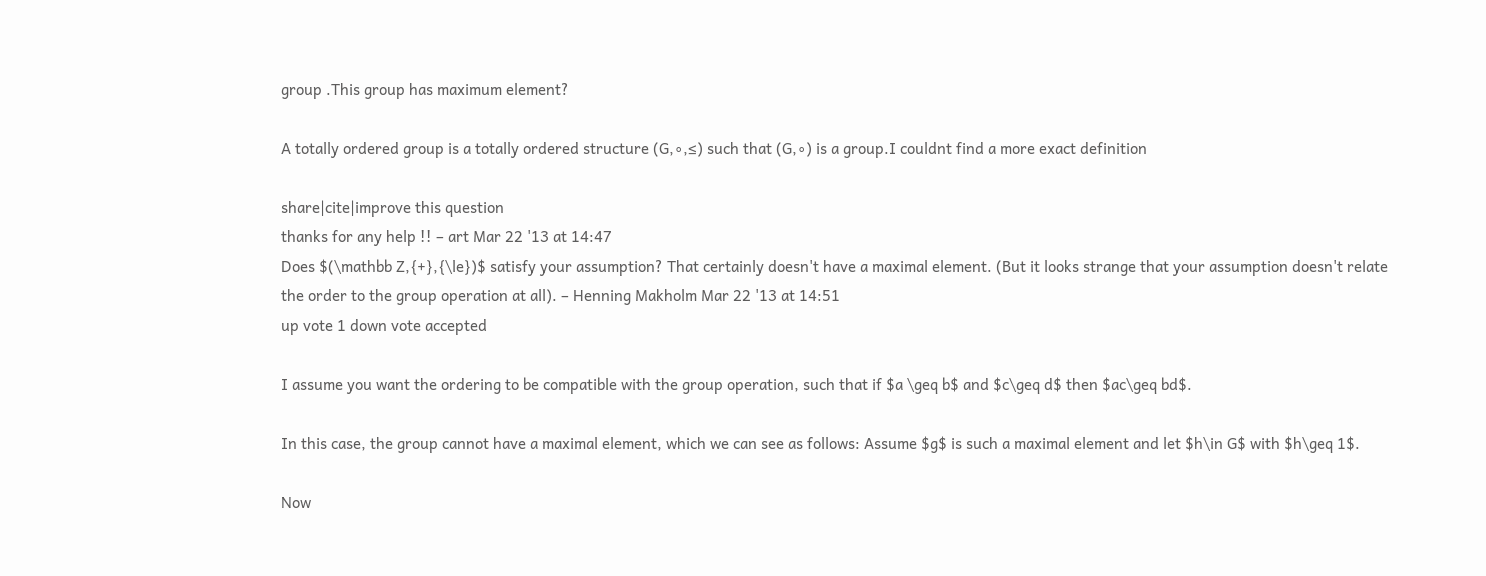group .This group has maximum element?

A totally ordered group is a totally ordered structure (G,∘,≤) such that (G,∘) is a group.I couldnt find a more exact definition

share|cite|improve this question
thanks for any help !! – art Mar 22 '13 at 14:47
Does $(\mathbb Z,{+},{\le})$ satisfy your assumption? That certainly doesn't have a maximal element. (But it looks strange that your assumption doesn't relate the order to the group operation at all). – Henning Makholm Mar 22 '13 at 14:51
up vote 1 down vote accepted

I assume you want the ordering to be compatible with the group operation, such that if $a \geq b$ and $c\geq d$ then $ac\geq bd$.

In this case, the group cannot have a maximal element, which we can see as follows: Assume $g$ is such a maximal element and let $h\in G$ with $h\geq 1$.

Now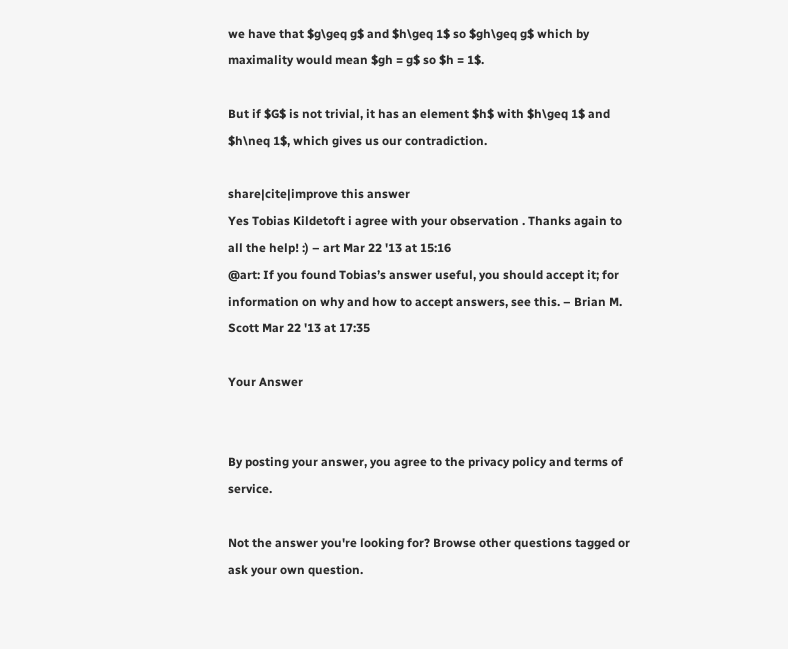we have that $g\geq g$ and $h\geq 1$ so $gh\geq g$ which by maximality would mean $gh = g$ so $h = 1$.

But if $G$ is not trivial, it has an element $h$ with $h\geq 1$ and $h\neq 1$, which gives us our contradiction.

share|cite|improve this answer
Yes Tobias Kildetoft i agree with your observation . Thanks again to all the help! :) – art Mar 22 '13 at 15:16
@art: If you found Tobias’s answer useful, you should accept it; for information on why and how to accept answers, see this. – Brian M. Scott Mar 22 '13 at 17:35

Your Answer


By posting your answer, you agree to the privacy policy and terms of service.

Not the answer you're looking for? Browse other questions tagged or ask your own question.